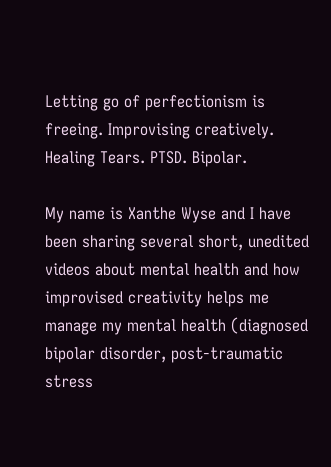Letting go of perfectionism is freeing. Improvising creatively. Healing Tears. PTSD. Bipolar.

My name is Xanthe Wyse and I have been sharing several short, unedited videos about mental health and how improvised creativity helps me manage my mental health (diagnosed bipolar disorder, post-traumatic stress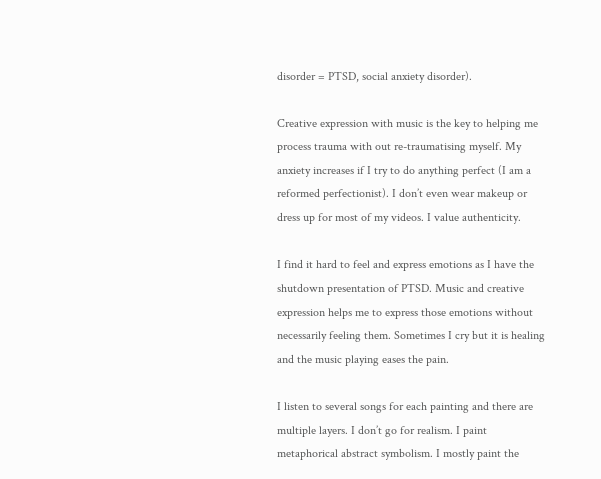disorder = PTSD, social anxiety disorder).

Creative expression with music is the key to helping me process trauma with out re-traumatising myself. My anxiety increases if I try to do anything perfect (I am a reformed perfectionist). I don’t even wear makeup or dress up for most of my videos. I value authenticity.

I find it hard to feel and express emotions as I have the shutdown presentation of PTSD. Music and creative expression helps me to express those emotions without necessarily feeling them. Sometimes I cry but it is healing and the music playing eases the pain.

I listen to several songs for each painting and there are multiple layers. I don’t go for realism. I paint metaphorical abstract symbolism. I mostly paint the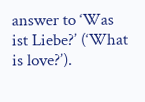answer to ‘Was ist Liebe?’ (‘What is love?’).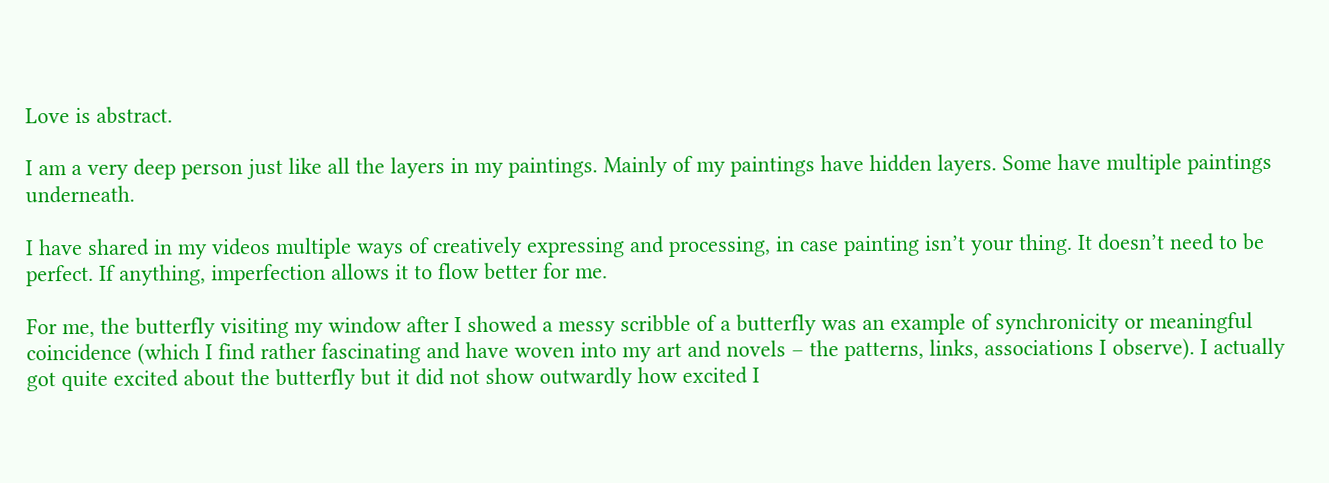Love is abstract.

I am a very deep person just like all the layers in my paintings. Mainly of my paintings have hidden layers. Some have multiple paintings underneath.

I have shared in my videos multiple ways of creatively expressing and processing, in case painting isn’t your thing. It doesn’t need to be perfect. If anything, imperfection allows it to flow better for me.

For me, the butterfly visiting my window after I showed a messy scribble of a butterfly was an example of synchronicity or meaningful coincidence (which I find rather fascinating and have woven into my art and novels – the patterns, links, associations I observe). I actually got quite excited about the butterfly but it did not show outwardly how excited I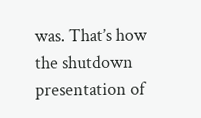was. That’s how the shutdown presentation of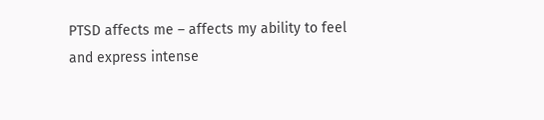PTSD affects me – affects my ability to feel and express intense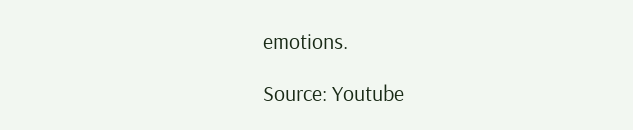emotions.

Source: Youtube